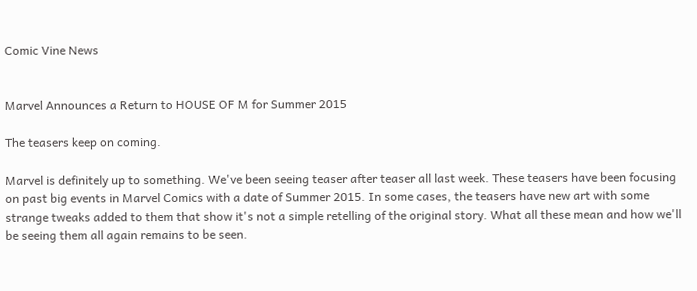Comic Vine News


Marvel Announces a Return to HOUSE OF M for Summer 2015

The teasers keep on coming.

Marvel is definitely up to something. We've been seeing teaser after teaser all last week. These teasers have been focusing on past big events in Marvel Comics with a date of Summer 2015. In some cases, the teasers have new art with some strange tweaks added to them that show it's not a simple retelling of the original story. What all these mean and how we'll be seeing them all again remains to be seen.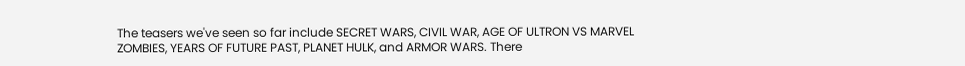The teasers we've seen so far include SECRET WARS, CIVIL WAR, AGE OF ULTRON VS MARVEL ZOMBIES, YEARS OF FUTURE PAST, PLANET HULK, and ARMOR WARS. There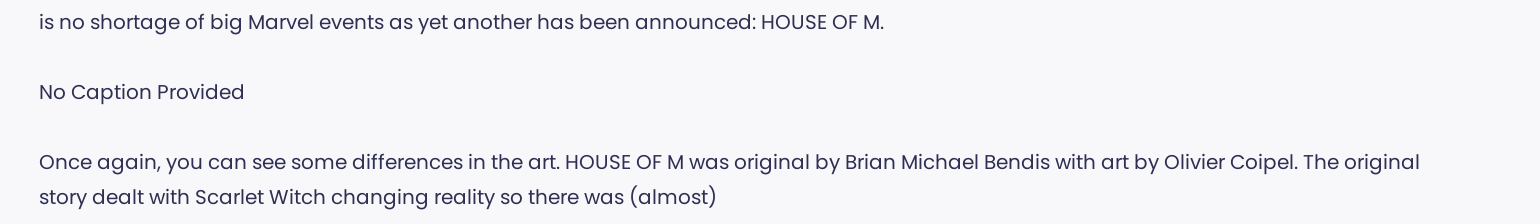is no shortage of big Marvel events as yet another has been announced: HOUSE OF M.

No Caption Provided

Once again, you can see some differences in the art. HOUSE OF M was original by Brian Michael Bendis with art by Olivier Coipel. The original story dealt with Scarlet Witch changing reality so there was (almost)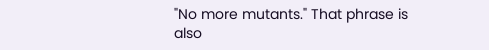"No more mutants." That phrase is also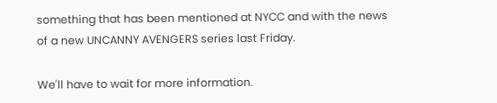something that has been mentioned at NYCC and with the news of a new UNCANNY AVENGERS series last Friday.

We'll have to wait for more information.